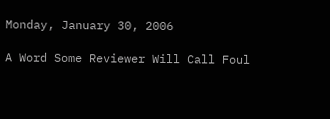Monday, January 30, 2006

A Word Some Reviewer Will Call Foul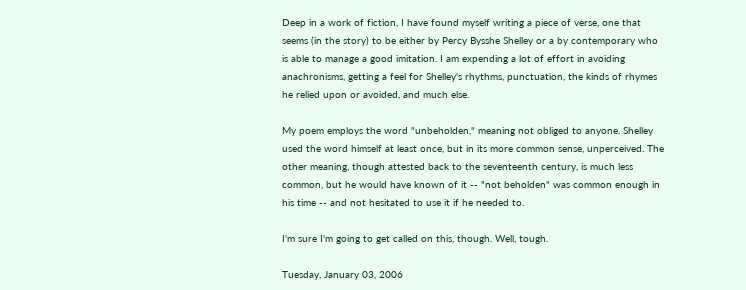Deep in a work of fiction, I have found myself writing a piece of verse, one that seems (in the story) to be either by Percy Bysshe Shelley or a by contemporary who is able to manage a good imitation. I am expending a lot of effort in avoiding anachronisms, getting a feel for Shelley's rhythms, punctuation, the kinds of rhymes he relied upon or avoided, and much else.

My poem employs the word "unbeholden," meaning not obliged to anyone. Shelley used the word himself at least once, but in its more common sense, unperceived. The other meaning, though attested back to the seventeenth century, is much less common, but he would have known of it -- "not beholden" was common enough in his time -- and not hesitated to use it if he needed to.

I'm sure I'm going to get called on this, though. Well, tough.

Tuesday, January 03, 2006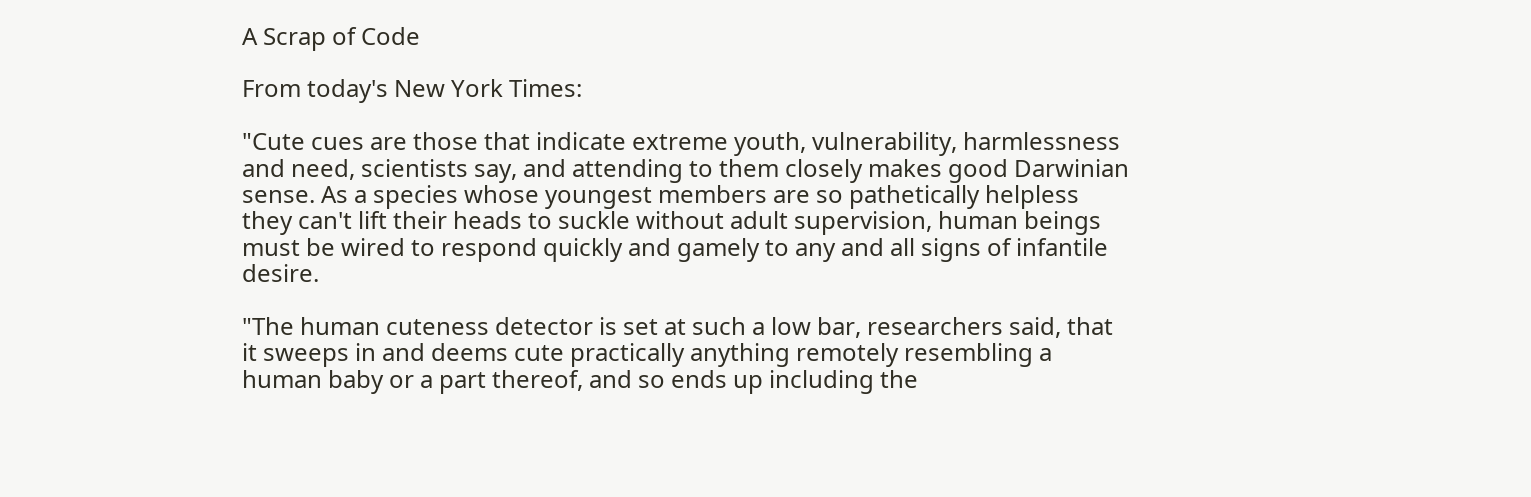A Scrap of Code

From today's New York Times:

"Cute cues are those that indicate extreme youth, vulnerability, harmlessness and need, scientists say, and attending to them closely makes good Darwinian sense. As a species whose youngest members are so pathetically helpless they can't lift their heads to suckle without adult supervision, human beings must be wired to respond quickly and gamely to any and all signs of infantile desire.

"The human cuteness detector is set at such a low bar, researchers said, that it sweeps in and deems cute practically anything remotely resembling a human baby or a part thereof, and so ends up including the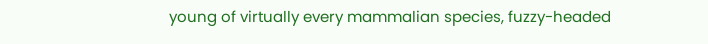young of virtually every mammalian species, fuzzy-headed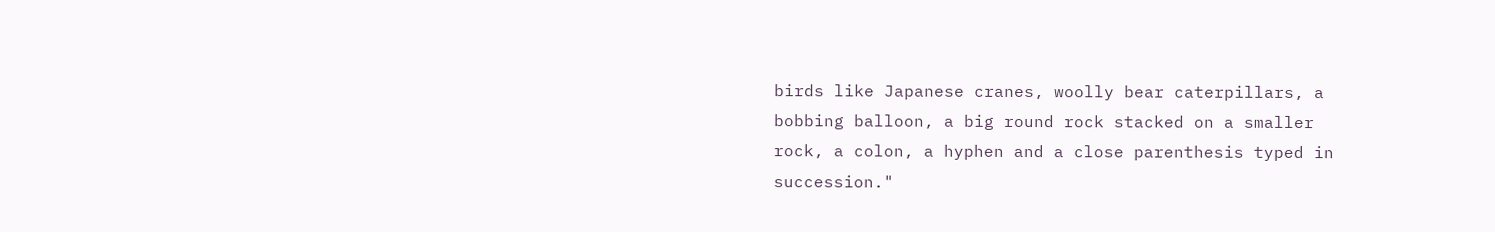birds like Japanese cranes, woolly bear caterpillars, a bobbing balloon, a big round rock stacked on a smaller rock, a colon, a hyphen and a close parenthesis typed in succession."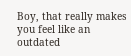Boy, that really makes you feel like an outdated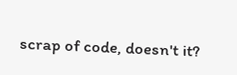scrap of code, doesn't it?